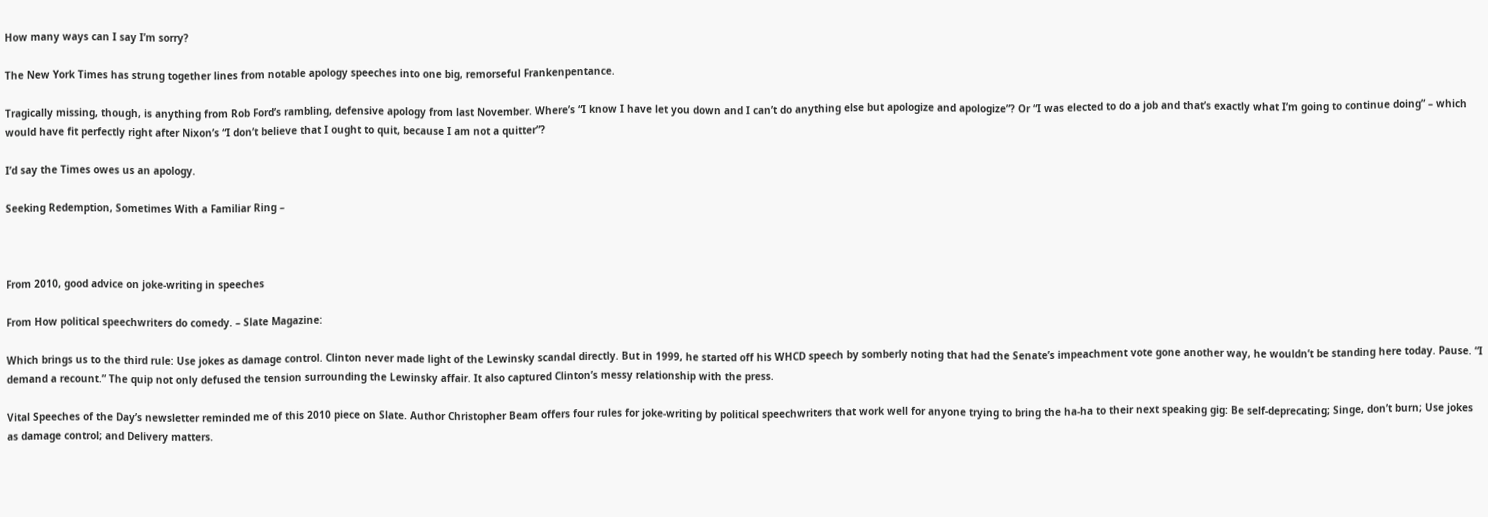How many ways can I say I’m sorry?

The New York Times has strung together lines from notable apology speeches into one big, remorseful Frankenpentance.

Tragically missing, though, is anything from Rob Ford’s rambling, defensive apology from last November. Where’s “I know I have let you down and I can’t do anything else but apologize and apologize”? Or “I was elected to do a job and that’s exactly what I’m going to continue doing” – which would have fit perfectly right after Nixon’s “I don’t believe that I ought to quit, because I am not a quitter”?

I’d say the Times owes us an apology.

Seeking Redemption, Sometimes With a Familiar Ring –



From 2010, good advice on joke-writing in speeches

From How political speechwriters do comedy. – Slate Magazine:

Which brings us to the third rule: Use jokes as damage control. Clinton never made light of the Lewinsky scandal directly. But in 1999, he started off his WHCD speech by somberly noting that had the Senate’s impeachment vote gone another way, he wouldn’t be standing here today. Pause. “I demand a recount.” The quip not only defused the tension surrounding the Lewinsky affair. It also captured Clinton’s messy relationship with the press.

Vital Speeches of the Day’s newsletter reminded me of this 2010 piece on Slate. Author Christopher Beam offers four rules for joke-writing by political speechwriters that work well for anyone trying to bring the ha-ha to their next speaking gig: Be self-deprecating; Singe, don’t burn; Use jokes as damage control; and Delivery matters.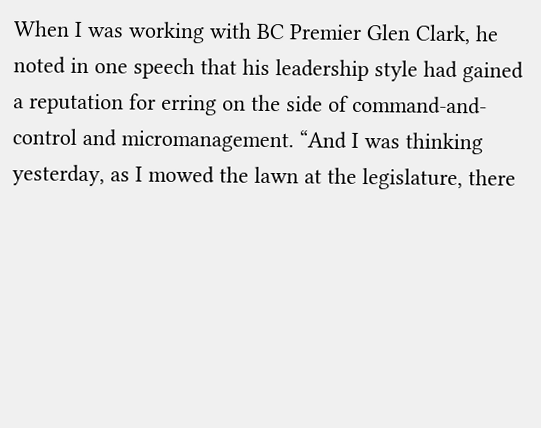When I was working with BC Premier Glen Clark, he noted in one speech that his leadership style had gained a reputation for erring on the side of command-and-control and micromanagement. “And I was thinking yesterday, as I mowed the lawn at the legislature, there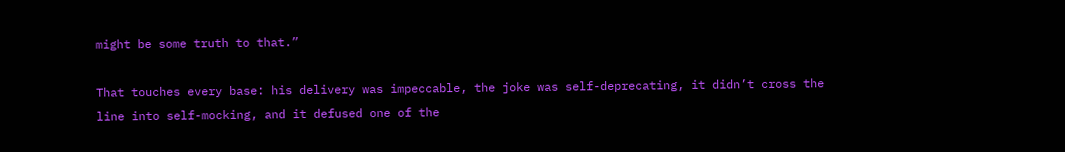might be some truth to that.”

That touches every base: his delivery was impeccable, the joke was self-deprecating, it didn’t cross the line into self-mocking, and it defused one of the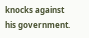knocks against his government.